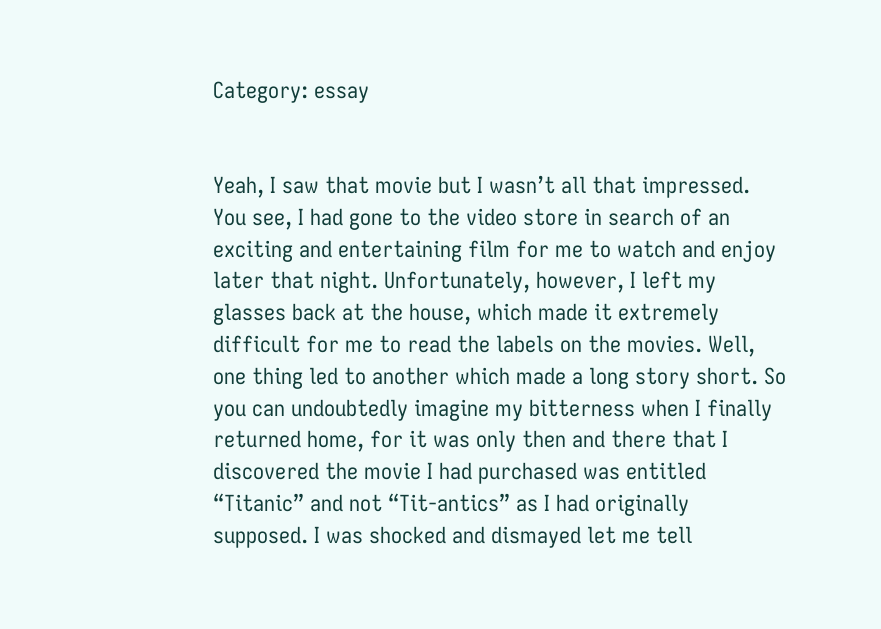Category: essay


Yeah, I saw that movie but I wasn’t all that impressed. You see, I had gone to the video store in search of an exciting and entertaining film for me to watch and enjoy later that night. Unfortunately, however, I left my glasses back at the house, which made it extremely difficult for me to read the labels on the movies. Well, one thing led to another which made a long story short. So you can undoubtedly imagine my bitterness when I finally returned home, for it was only then and there that I discovered the movie I had purchased was entitled “Titanic” and not “Tit-antics” as I had originally supposed. I was shocked and dismayed let me tell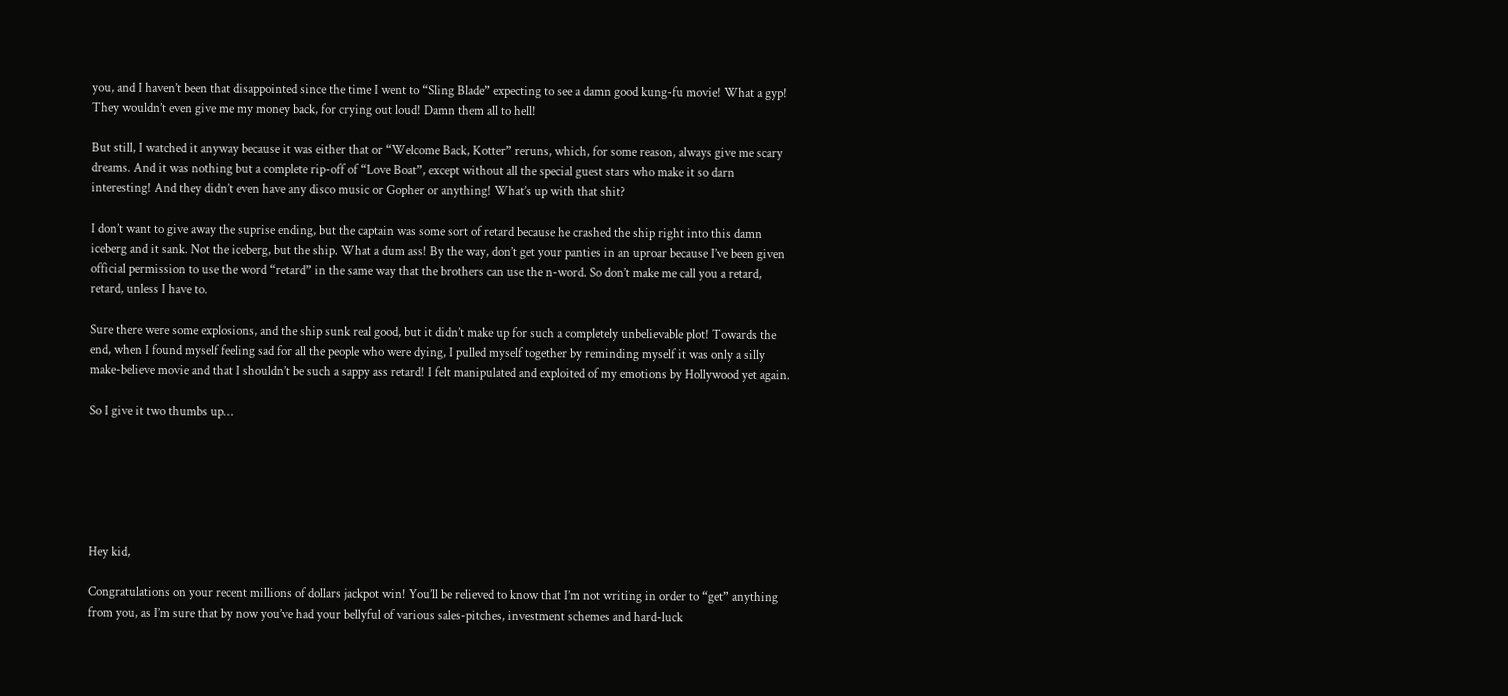you, and I haven’t been that disappointed since the time I went to “Sling Blade” expecting to see a damn good kung-fu movie! What a gyp! They wouldn’t even give me my money back, for crying out loud! Damn them all to hell!

But still, I watched it anyway because it was either that or “Welcome Back, Kotter” reruns, which, for some reason, always give me scary dreams. And it was nothing but a complete rip-off of “Love Boat”, except without all the special guest stars who make it so darn interesting! And they didn’t even have any disco music or Gopher or anything! What’s up with that shit?

I don’t want to give away the suprise ending, but the captain was some sort of retard because he crashed the ship right into this damn iceberg and it sank. Not the iceberg, but the ship. What a dum ass! By the way, don’t get your panties in an uproar because I’ve been given official permission to use the word “retard” in the same way that the brothers can use the n-word. So don’t make me call you a retard, retard, unless I have to.

Sure there were some explosions, and the ship sunk real good, but it didn’t make up for such a completely unbelievable plot! Towards the end, when I found myself feeling sad for all the people who were dying, I pulled myself together by reminding myself it was only a silly make-believe movie and that I shouldn’t be such a sappy ass retard! I felt manipulated and exploited of my emotions by Hollywood yet again.

So I give it two thumbs up…






Hey kid,

Congratulations on your recent millions of dollars jackpot win! You’ll be relieved to know that I’m not writing in order to “get” anything from you, as I’m sure that by now you’ve had your bellyful of various sales-pitches, investment schemes and hard-luck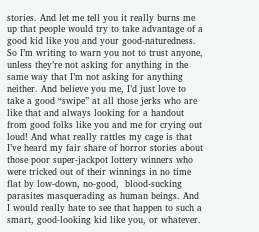stories. And let me tell you it really burns me up that people would try to take advantage of a good kid like you and your good-naturedness. So I’m writing to warn you not to trust anyone, unless they’re not asking for anything in the same way that I’m not asking for anything neither. And believe you me, I’d just love to take a good “swipe” at all those jerks who are like that and always looking for a handout from good folks like you and me for crying out loud! And what really rattles my cage is that I’ve heard my fair share of horror stories about those poor super-jackpot lottery winners who were tricked out of their winnings in no time flat by low-down, no-good,  blood-sucking parasites masquerading as human beings. And I would really hate to see that happen to such a smart, good-looking kid like you, or whatever.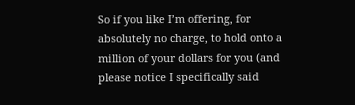So if you like I’m offering, for absolutely no charge, to hold onto a million of your dollars for you (and please notice I specifically said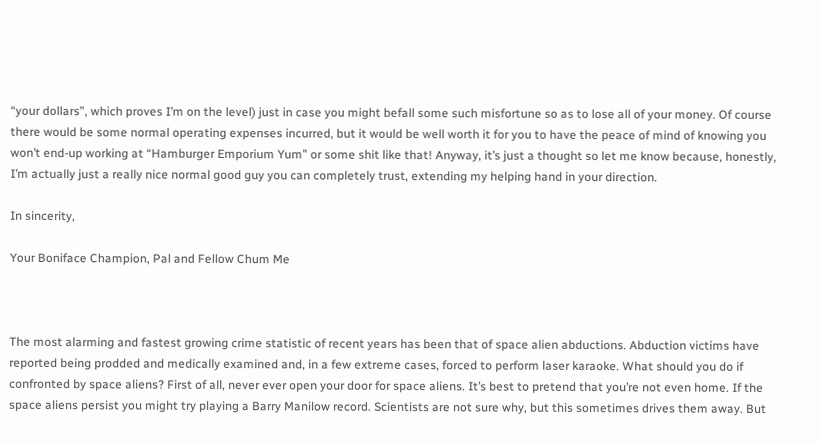“your dollars”, which proves I’m on the level) just in case you might befall some such misfortune so as to lose all of your money. Of course there would be some normal operating expenses incurred, but it would be well worth it for you to have the peace of mind of knowing you won’t end-up working at “Hamburger Emporium Yum” or some shit like that! Anyway, it’s just a thought so let me know because, honestly, I’m actually just a really nice normal good guy you can completely trust, extending my helping hand in your direction.

In sincerity,

Your Boniface Champion, Pal and Fellow Chum Me



The most alarming and fastest growing crime statistic of recent years has been that of space alien abductions. Abduction victims have reported being prodded and medically examined and, in a few extreme cases, forced to perform laser karaoke. What should you do if confronted by space aliens? First of all, never ever open your door for space aliens. It’s best to pretend that you’re not even home. If the space aliens persist you might try playing a Barry Manilow record. Scientists are not sure why, but this sometimes drives them away. But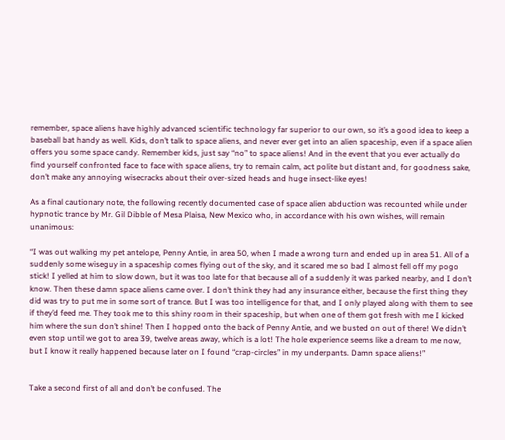remember, space aliens have highly advanced scientific technology far superior to our own, so it’s a good idea to keep a baseball bat handy as well. Kids, don’t talk to space aliens, and never ever get into an alien spaceship, even if a space alien offers you some space candy. Remember kids, just say “no” to space aliens! And in the event that you ever actually do find yourself confronted face to face with space aliens, try to remain calm, act polite but distant and, for goodness sake, don’t make any annoying wisecracks about their over-sized heads and huge insect-like eyes!

As a final cautionary note, the following recently documented case of space alien abduction was recounted while under hypnotic trance by Mr. Gil Dibble of Mesa Plaisa, New Mexico who, in accordance with his own wishes, will remain unanimous:

“I was out walking my pet antelope, Penny Antie, in area 50, when I made a wrong turn and ended up in area 51. All of a suddenly some wiseguy in a spaceship comes flying out of the sky, and it scared me so bad I almost fell off my pogo stick! I yelled at him to slow down, but it was too late for that because all of a suddenly it was parked nearby, and I don’t know. Then these damn space aliens came over. I don’t think they had any insurance either, because the first thing they did was try to put me in some sort of trance. But I was too intelligence for that, and I only played along with them to see if they’d feed me. They took me to this shiny room in their spaceship, but when one of them got fresh with me I kicked him where the sun don’t shine! Then I hopped onto the back of Penny Antie, and we busted on out of there! We didn’t even stop until we got to area 39, twelve areas away, which is a lot! The hole experience seems like a dream to me now, but I know it really happened because later on I found “crap-circles” in my underpants. Damn space aliens!”


Take a second first of all and don’t be confused. The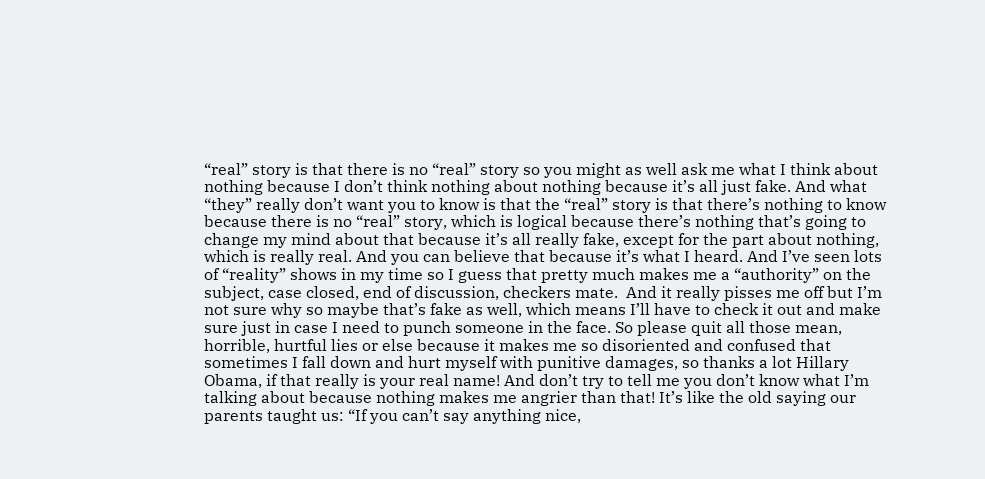“real” story is that there is no “real” story so you might as well ask me what I think about nothing because I don’t think nothing about nothing because it’s all just fake. And what “they” really don’t want you to know is that the “real” story is that there’s nothing to know because there is no “real” story, which is logical because there’s nothing that’s going to change my mind about that because it’s all really fake, except for the part about nothing, which is really real. And you can believe that because it’s what I heard. And I’ve seen lots of “reality” shows in my time so I guess that pretty much makes me a “authority” on the subject, case closed, end of discussion, checkers mate.  And it really pisses me off but I’m not sure why so maybe that’s fake as well, which means I’ll have to check it out and make sure just in case I need to punch someone in the face. So please quit all those mean, horrible, hurtful lies or else because it makes me so disoriented and confused that sometimes I fall down and hurt myself with punitive damages, so thanks a lot Hillary Obama, if that really is your real name! And don’t try to tell me you don’t know what I’m talking about because nothing makes me angrier than that! It’s like the old saying our parents taught us: “If you can’t say anything nice,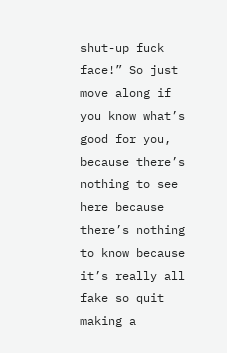shut-up fuck face!” So just move along if you know what’s good for you, because there’s nothing to see here because there’s nothing to know because it’s really all fake so quit making a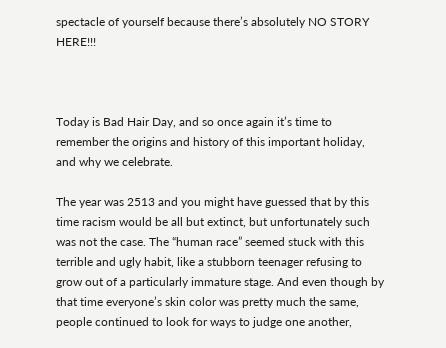spectacle of yourself because there’s absolutely NO STORY HERE!!!



Today is Bad Hair Day, and so once again it’s time to remember the origins and history of this important holiday, and why we celebrate.

The year was 2513 and you might have guessed that by this time racism would be all but extinct, but unfortunately such was not the case. The “human race” seemed stuck with this terrible and ugly habit, like a stubborn teenager refusing to grow out of a particularly immature stage. And even though by that time everyone’s skin color was pretty much the same, people continued to look for ways to judge one another,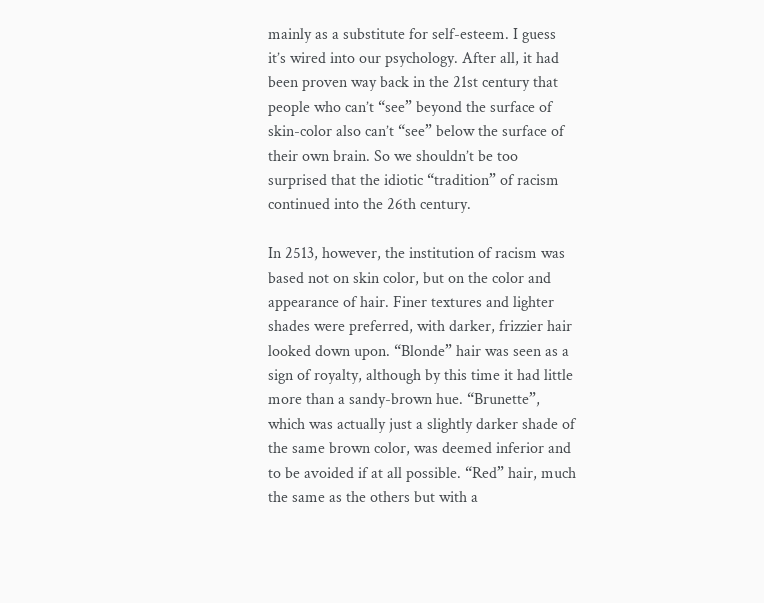mainly as a substitute for self-esteem. I guess it’s wired into our psychology. After all, it had been proven way back in the 21st century that people who can’t “see” beyond the surface of skin-color also can’t “see” below the surface of their own brain. So we shouldn’t be too surprised that the idiotic “tradition” of racism continued into the 26th century.

In 2513, however, the institution of racism was based not on skin color, but on the color and appearance of hair. Finer textures and lighter shades were preferred, with darker, frizzier hair looked down upon. “Blonde” hair was seen as a sign of royalty, although by this time it had little more than a sandy-brown hue. “Brunette”, which was actually just a slightly darker shade of the same brown color, was deemed inferior and to be avoided if at all possible. “Red” hair, much the same as the others but with a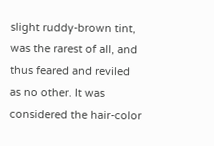slight ruddy-brown tint, was the rarest of all, and thus feared and reviled as no other. It was considered the hair-color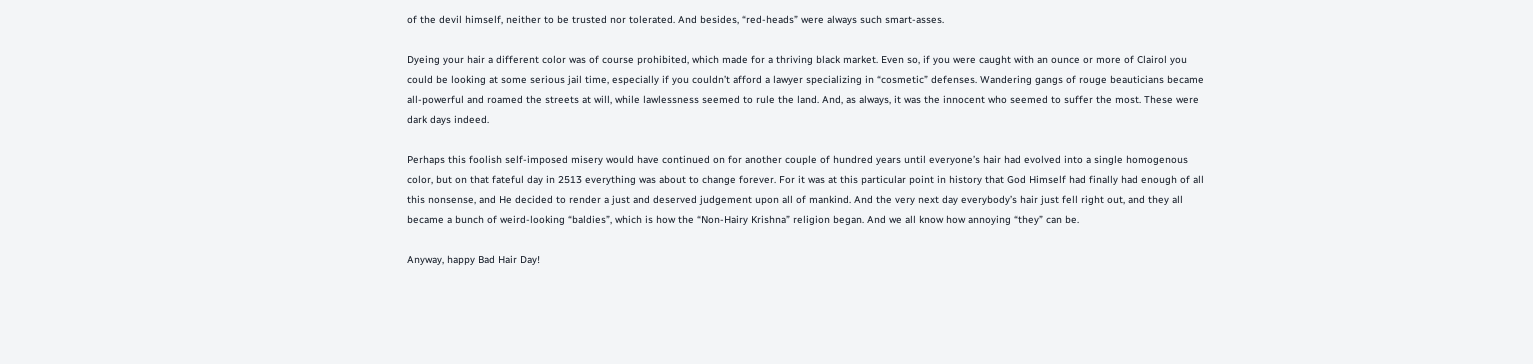of the devil himself, neither to be trusted nor tolerated. And besides, “red-heads” were always such smart-asses.

Dyeing your hair a different color was of course prohibited, which made for a thriving black market. Even so, if you were caught with an ounce or more of Clairol you could be looking at some serious jail time, especially if you couldn’t afford a lawyer specializing in “cosmetic” defenses. Wandering gangs of rouge beauticians became all-powerful and roamed the streets at will, while lawlessness seemed to rule the land. And, as always, it was the innocent who seemed to suffer the most. These were dark days indeed.

Perhaps this foolish self-imposed misery would have continued on for another couple of hundred years until everyone’s hair had evolved into a single homogenous color, but on that fateful day in 2513 everything was about to change forever. For it was at this particular point in history that God Himself had finally had enough of all this nonsense, and He decided to render a just and deserved judgement upon all of mankind. And the very next day everybody’s hair just fell right out, and they all became a bunch of weird-looking “baldies”, which is how the “Non-Hairy Krishna” religion began. And we all know how annoying “they” can be.

Anyway, happy Bad Hair Day!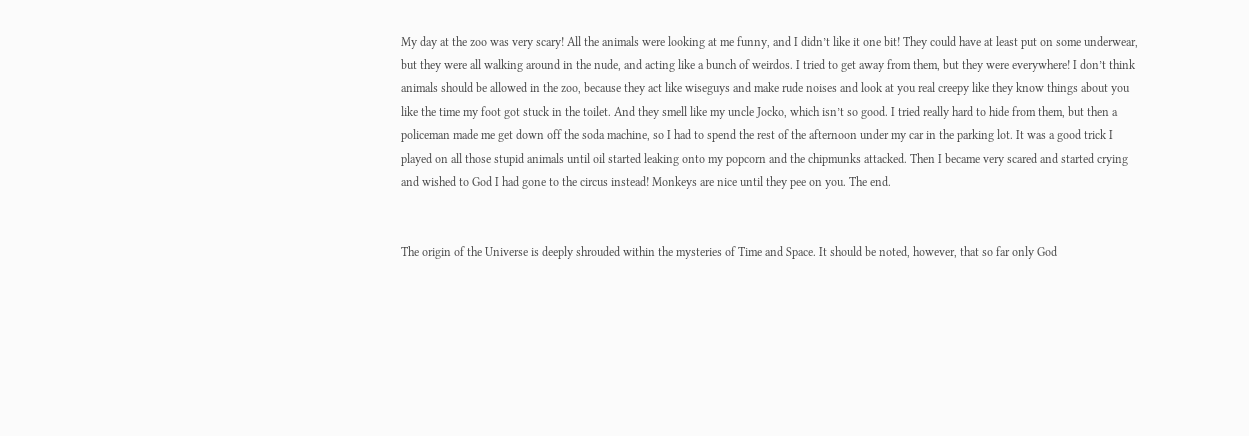My day at the zoo was very scary! All the animals were looking at me funny, and I didn’t like it one bit! They could have at least put on some underwear, but they were all walking around in the nude, and acting like a bunch of weirdos. I tried to get away from them, but they were everywhere! I don’t think animals should be allowed in the zoo, because they act like wiseguys and make rude noises and look at you real creepy like they know things about you like the time my foot got stuck in the toilet. And they smell like my uncle Jocko, which isn’t so good. I tried really hard to hide from them, but then a policeman made me get down off the soda machine, so I had to spend the rest of the afternoon under my car in the parking lot. It was a good trick I played on all those stupid animals until oil started leaking onto my popcorn and the chipmunks attacked. Then I became very scared and started crying and wished to God I had gone to the circus instead! Monkeys are nice until they pee on you. The end.


The origin of the Universe is deeply shrouded within the mysteries of Time and Space. It should be noted, however, that so far only God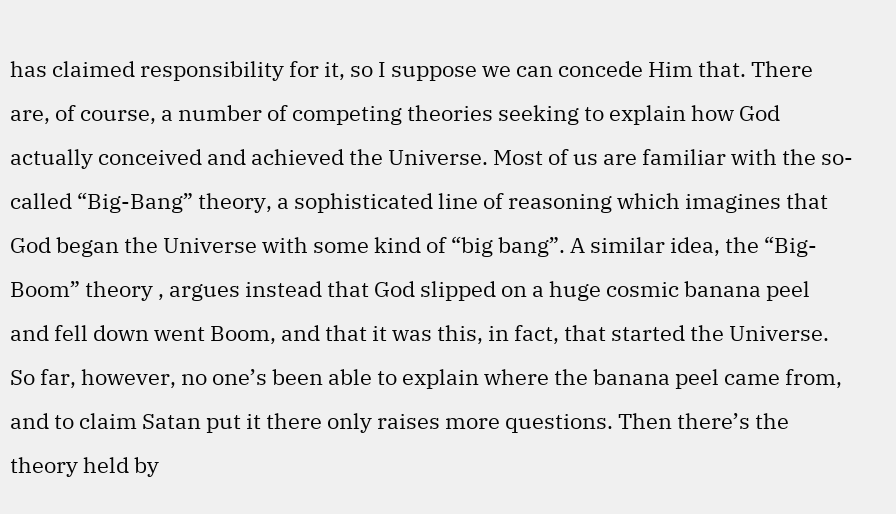has claimed responsibility for it, so I suppose we can concede Him that. There are, of course, a number of competing theories seeking to explain how God actually conceived and achieved the Universe. Most of us are familiar with the so-called “Big-Bang” theory, a sophisticated line of reasoning which imagines that God began the Universe with some kind of “big bang”. A similar idea, the “Big-Boom” theory , argues instead that God slipped on a huge cosmic banana peel and fell down went Boom, and that it was this, in fact, that started the Universe. So far, however, no one’s been able to explain where the banana peel came from, and to claim Satan put it there only raises more questions. Then there’s the theory held by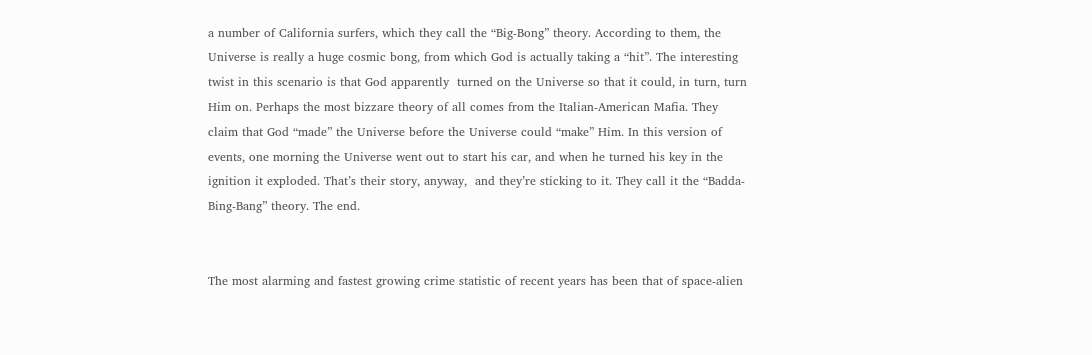a number of California surfers, which they call the “Big-Bong” theory. According to them, the Universe is really a huge cosmic bong, from which God is actually taking a “hit”. The interesting twist in this scenario is that God apparently  turned on the Universe so that it could, in turn, turn Him on. Perhaps the most bizzare theory of all comes from the Italian-American Mafia. They claim that God “made” the Universe before the Universe could “make” Him. In this version of events, one morning the Universe went out to start his car, and when he turned his key in the ignition it exploded. That’s their story, anyway,  and they’re sticking to it. They call it the “Badda-Bing-Bang” theory. The end.


The most alarming and fastest growing crime statistic of recent years has been that of space-alien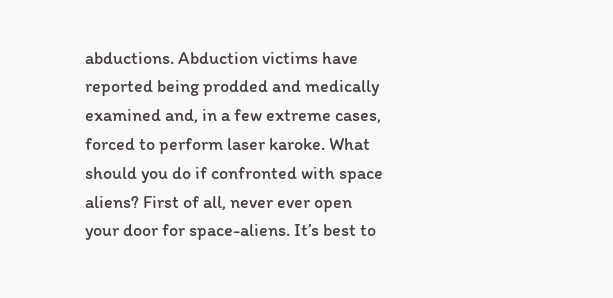abductions. Abduction victims have reported being prodded and medically examined and, in a few extreme cases, forced to perform laser karoke. What should you do if confronted with space aliens? First of all, never ever open your door for space-aliens. It’s best to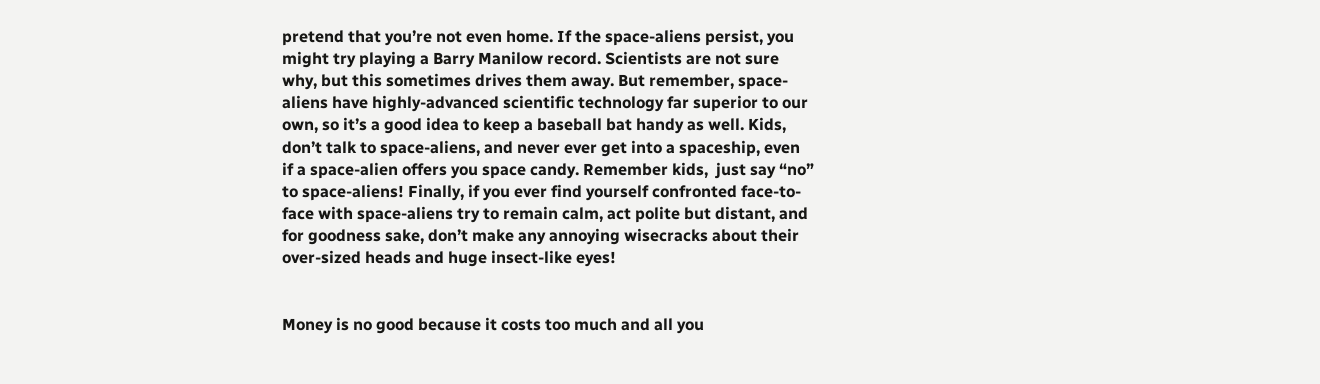pretend that you’re not even home. If the space-aliens persist, you might try playing a Barry Manilow record. Scientists are not sure why, but this sometimes drives them away. But remember, space-aliens have highly-advanced scientific technology far superior to our own, so it’s a good idea to keep a baseball bat handy as well. Kids, don’t talk to space-aliens, and never ever get into a spaceship, even if a space-alien offers you space candy. Remember kids,  just say “no” to space-aliens! Finally, if you ever find yourself confronted face-to-face with space-aliens try to remain calm, act polite but distant, and for goodness sake, don’t make any annoying wisecracks about their over-sized heads and huge insect-like eyes!


Money is no good because it costs too much and all you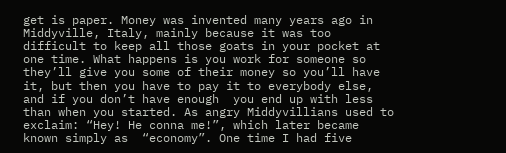get is paper. Money was invented many years ago in Middyville, Italy, mainly because it was too difficult to keep all those goats in your pocket at one time. What happens is you work for someone so they’ll give you some of their money so you’ll have it, but then you have to pay it to everybody else, and if you don’t have enough  you end up with less than when you started. As angry Middyvillians used to exclaim: “Hey! He conna me!”, which later became known simply as  “economy”. One time I had five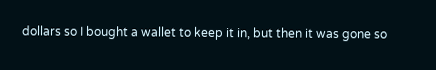dollars so I bought a wallet to keep it in, but then it was gone so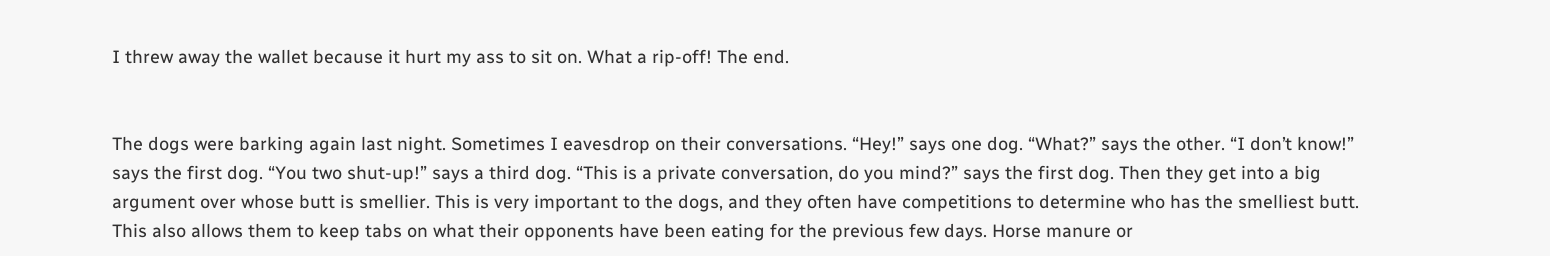I threw away the wallet because it hurt my ass to sit on. What a rip-off! The end.


The dogs were barking again last night. Sometimes I eavesdrop on their conversations. “Hey!” says one dog. “What?” says the other. “I don’t know!” says the first dog. “You two shut-up!” says a third dog. “This is a private conversation, do you mind?” says the first dog. Then they get into a big argument over whose butt is smellier. This is very important to the dogs, and they often have competitions to determine who has the smelliest butt. This also allows them to keep tabs on what their opponents have been eating for the previous few days. Horse manure or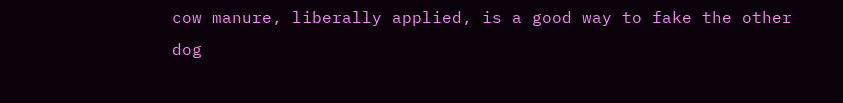cow manure, liberally applied, is a good way to fake the other dog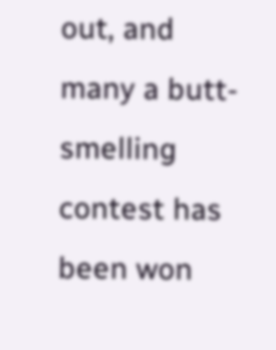out, and many a butt-smelling contest has been won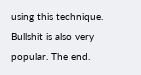using this technique. Bullshit is also very popular. The end.